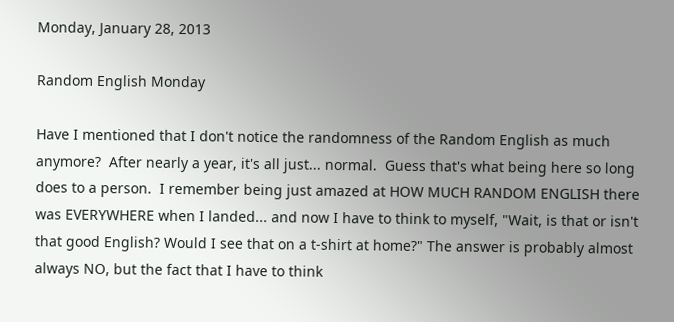Monday, January 28, 2013

Random English Monday

Have I mentioned that I don't notice the randomness of the Random English as much anymore?  After nearly a year, it's all just... normal.  Guess that's what being here so long does to a person.  I remember being just amazed at HOW MUCH RANDOM ENGLISH there was EVERYWHERE when I landed... and now I have to think to myself, "Wait, is that or isn't that good English? Would I see that on a t-shirt at home?" The answer is probably almost always NO, but the fact that I have to think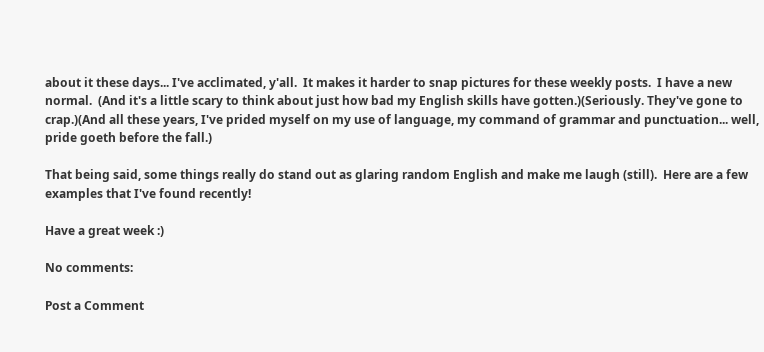about it these days... I've acclimated, y'all.  It makes it harder to snap pictures for these weekly posts.  I have a new normal.  (And it's a little scary to think about just how bad my English skills have gotten.)(Seriously. They've gone to crap.)(And all these years, I've prided myself on my use of language, my command of grammar and punctuation... well, pride goeth before the fall.)

That being said, some things really do stand out as glaring random English and make me laugh (still).  Here are a few examples that I've found recently!

Have a great week :)

No comments:

Post a Comment